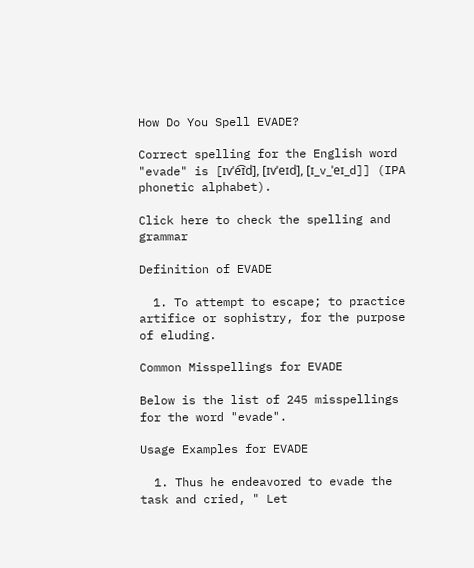How Do You Spell EVADE?

Correct spelling for the English word "evade" is [ɪvˈe͡ɪd], [ɪvˈeɪd], [ɪ_v_ˈeɪ_d]] (IPA phonetic alphabet).

Click here to check the spelling and grammar

Definition of EVADE

  1. To attempt to escape; to practice artifice or sophistry, for the purpose of eluding.

Common Misspellings for EVADE

Below is the list of 245 misspellings for the word "evade".

Usage Examples for EVADE

  1. Thus he endeavored to evade the task and cried, " Let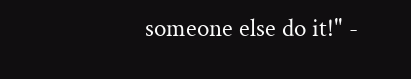someone else do it!" -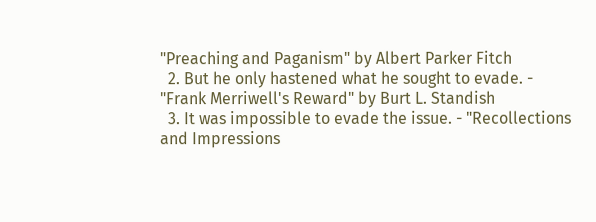"Preaching and Paganism" by Albert Parker Fitch
  2. But he only hastened what he sought to evade. - "Frank Merriwell's Reward" by Burt L. Standish
  3. It was impossible to evade the issue. - "Recollections and Impressions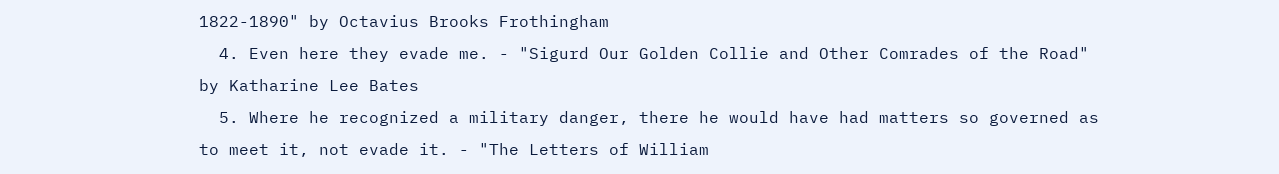1822-1890" by Octavius Brooks Frothingham
  4. Even here they evade me. - "Sigurd Our Golden Collie and Other Comrades of the Road" by Katharine Lee Bates
  5. Where he recognized a military danger, there he would have had matters so governed as to meet it, not evade it. - "The Letters of William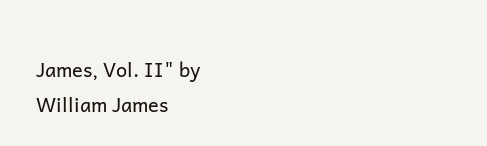James, Vol. II" by William James